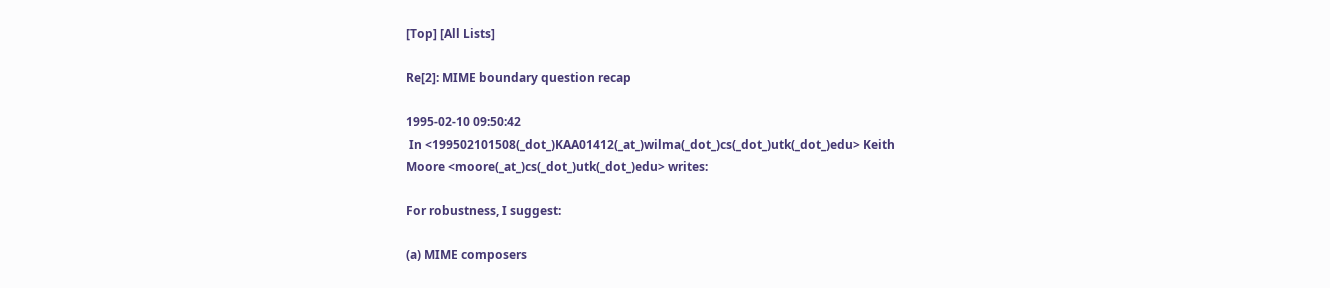[Top] [All Lists]

Re[2]: MIME boundary question recap

1995-02-10 09:50:42
 In <199502101508(_dot_)KAA01412(_at_)wilma(_dot_)cs(_dot_)utk(_dot_)edu> Keith
Moore <moore(_at_)cs(_dot_)utk(_dot_)edu> writes:

For robustness, I suggest:

(a) MIME composers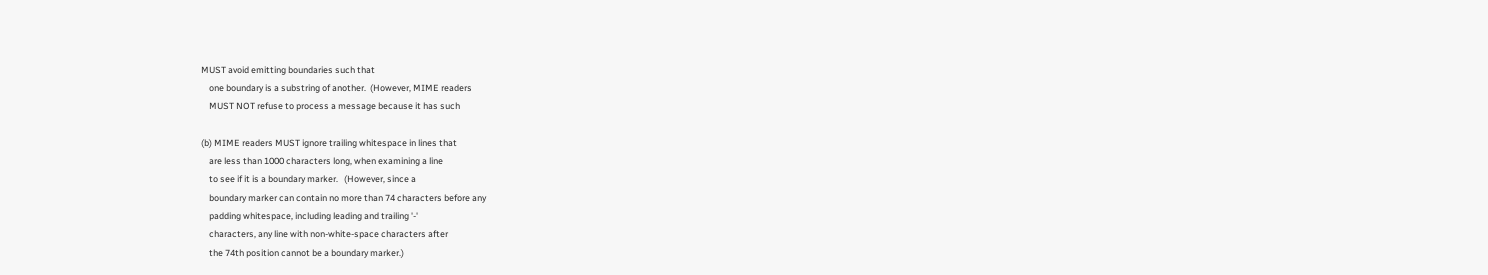MUST avoid emitting boundaries such that
    one boundary is a substring of another.  (However, MIME readers
    MUST NOT refuse to process a message because it has such

(b) MIME readers MUST ignore trailing whitespace in lines that
    are less than 1000 characters long, when examining a line
    to see if it is a boundary marker.   (However, since a
    boundary marker can contain no more than 74 characters before any
    padding whitespace, including leading and trailing '-'
    characters, any line with non-white-space characters after
    the 74th position cannot be a boundary marker.)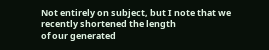Not entirely on subject, but I note that we recently shortened the length
of our generated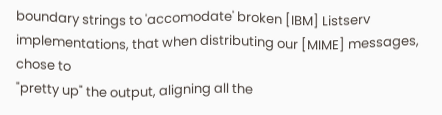boundary strings to 'accomodate' broken [IBM] Listserv
implementations, that when distributing our [MIME] messages, chose to
"pretty up" the output, aligning all the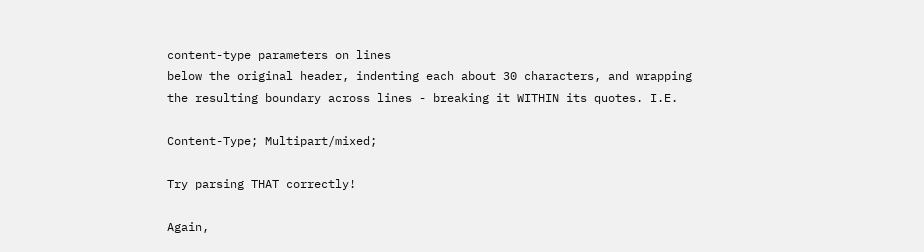content-type parameters on lines
below the original header, indenting each about 30 characters, and wrapping
the resulting boundary across lines - breaking it WITHIN its quotes. I.E.

Content-Type; Multipart/mixed;

Try parsing THAT correctly!

Again,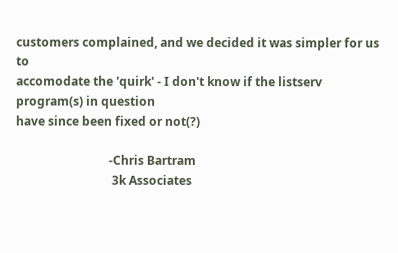customers complained, and we decided it was simpler for us to
accomodate the 'quirk' - I don't know if the listserv program(s) in question
have since been fixed or not(?)

                               -Chris Bartram
                                3k Associates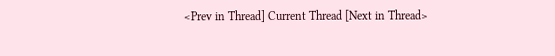<Prev in Thread] Current Thread [Next in Thread>